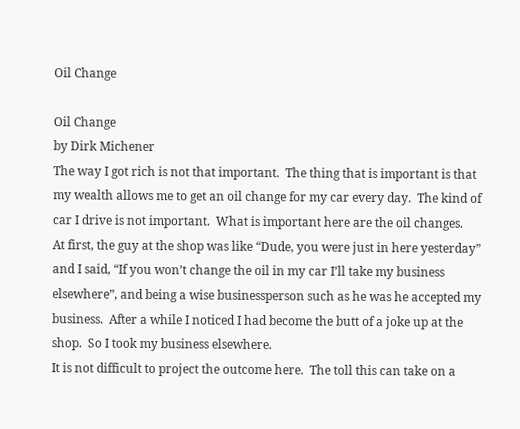Oil Change

Oil Change
by Dirk Michener
The way I got rich is not that important.  The thing that is important is that my wealth allows me to get an oil change for my car every day.  The kind of car I drive is not important.  What is important here are the oil changes.
At first, the guy at the shop was like “Dude, you were just in here yesterday” and I said, “If you won’t change the oil in my car I’ll take my business elsewhere”, and being a wise businessperson such as he was he accepted my business.  After a while I noticed I had become the butt of a joke up at the shop.  So I took my business elsewhere.
It is not difficult to project the outcome here.  The toll this can take on a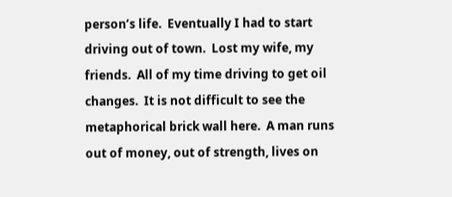person’s life.  Eventually I had to start driving out of town.  Lost my wife, my friends.  All of my time driving to get oil changes.  It is not difficult to see the metaphorical brick wall here.  A man runs out of money, out of strength, lives on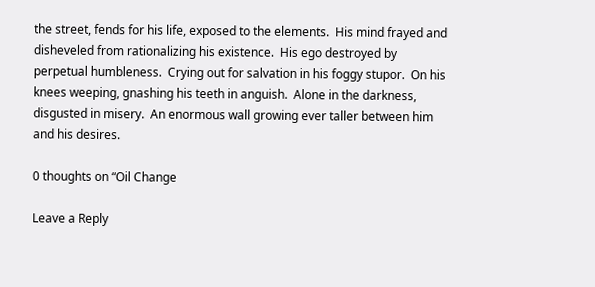the street, fends for his life, exposed to the elements.  His mind frayed and disheveled from rationalizing his existence.  His ego destroyed by perpetual humbleness.  Crying out for salvation in his foggy stupor.  On his knees weeping, gnashing his teeth in anguish.  Alone in the darkness, disgusted in misery.  An enormous wall growing ever taller between him and his desires.

0 thoughts on “Oil Change

Leave a Reply